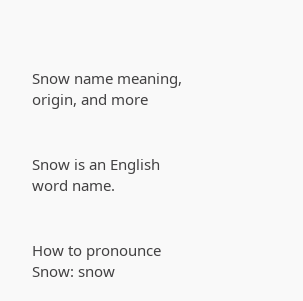Snow name meaning, origin, and more


Snow is an English word name.


How to pronounce Snow: snow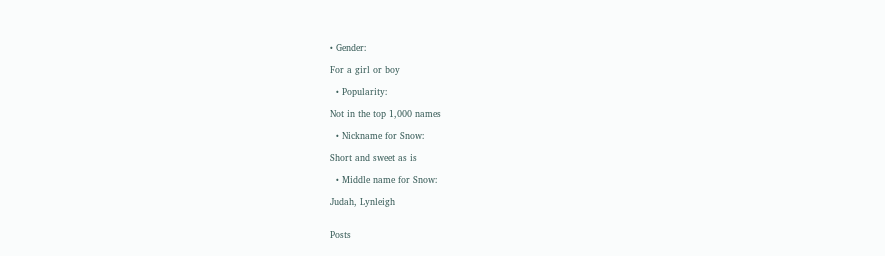• Gender:

For a girl or boy

  • Popularity:

Not in the top 1,000 names

  • Nickname for Snow:

Short and sweet as is

  • Middle name for Snow:

Judah, Lynleigh


Posts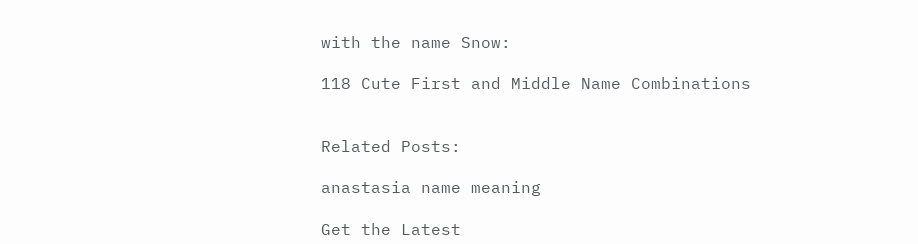with the name Snow:

118 Cute First and Middle Name Combinations


Related Posts:

anastasia name meaning

Get the Latest